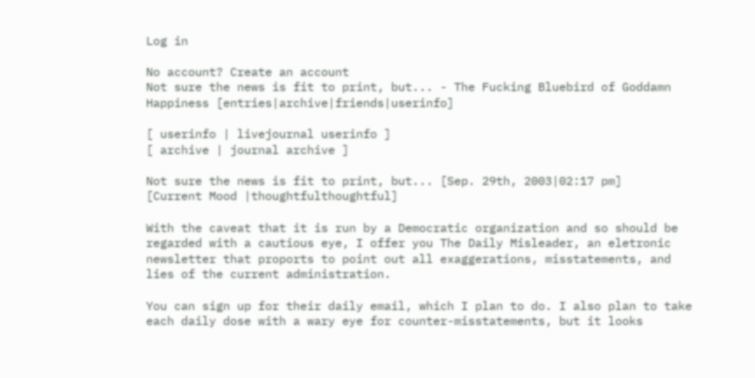Log in

No account? Create an account
Not sure the news is fit to print, but... - The Fucking Bluebird of Goddamn Happiness [entries|archive|friends|userinfo]

[ userinfo | livejournal userinfo ]
[ archive | journal archive ]

Not sure the news is fit to print, but... [Sep. 29th, 2003|02:17 pm]
[Current Mood |thoughtfulthoughtful]

With the caveat that it is run by a Democratic organization and so should be regarded with a cautious eye, I offer you The Daily Misleader, an eletronic newsletter that proports to point out all exaggerations, misstatements, and lies of the current administration.

You can sign up for their daily email, which I plan to do. I also plan to take each daily dose with a wary eye for counter-misstatements, but it looks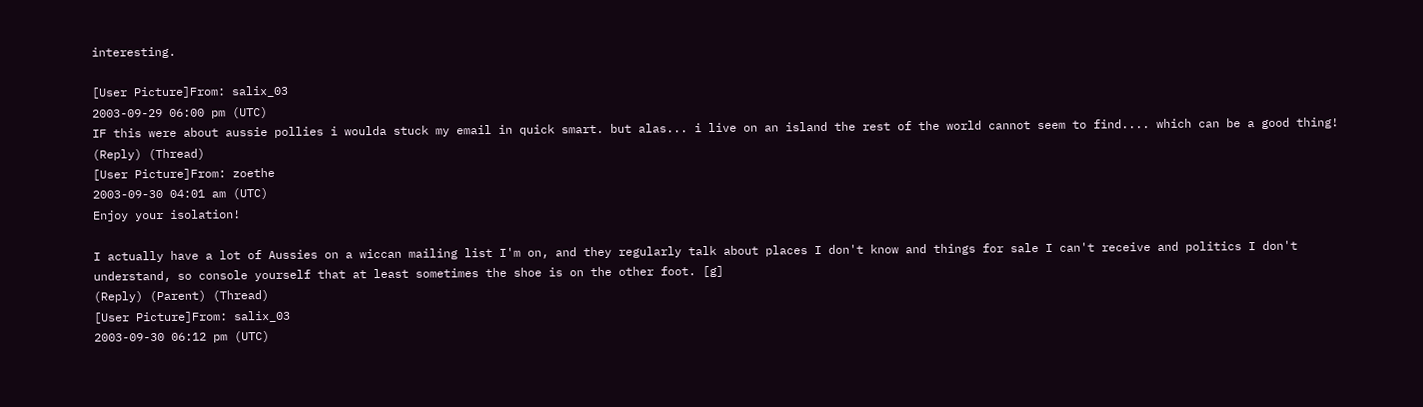interesting.

[User Picture]From: salix_03
2003-09-29 06:00 pm (UTC)
IF this were about aussie pollies i woulda stuck my email in quick smart. but alas... i live on an island the rest of the world cannot seem to find.... which can be a good thing!
(Reply) (Thread)
[User Picture]From: zoethe
2003-09-30 04:01 am (UTC)
Enjoy your isolation!

I actually have a lot of Aussies on a wiccan mailing list I'm on, and they regularly talk about places I don't know and things for sale I can't receive and politics I don't understand, so console yourself that at least sometimes the shoe is on the other foot. [g]
(Reply) (Parent) (Thread)
[User Picture]From: salix_03
2003-09-30 06:12 pm (UTC)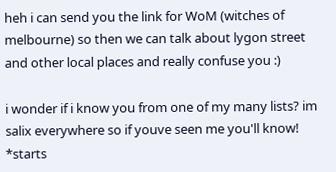heh i can send you the link for WoM (witches of melbourne) so then we can talk about lygon street and other local places and really confuse you :)

i wonder if i know you from one of my many lists? im salix everywhere so if youve seen me you'll know! *starts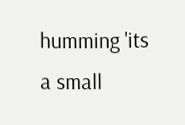humming 'its a small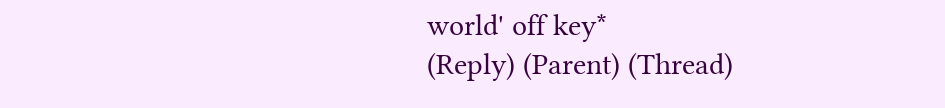world' off key*
(Reply) (Parent) (Thread)